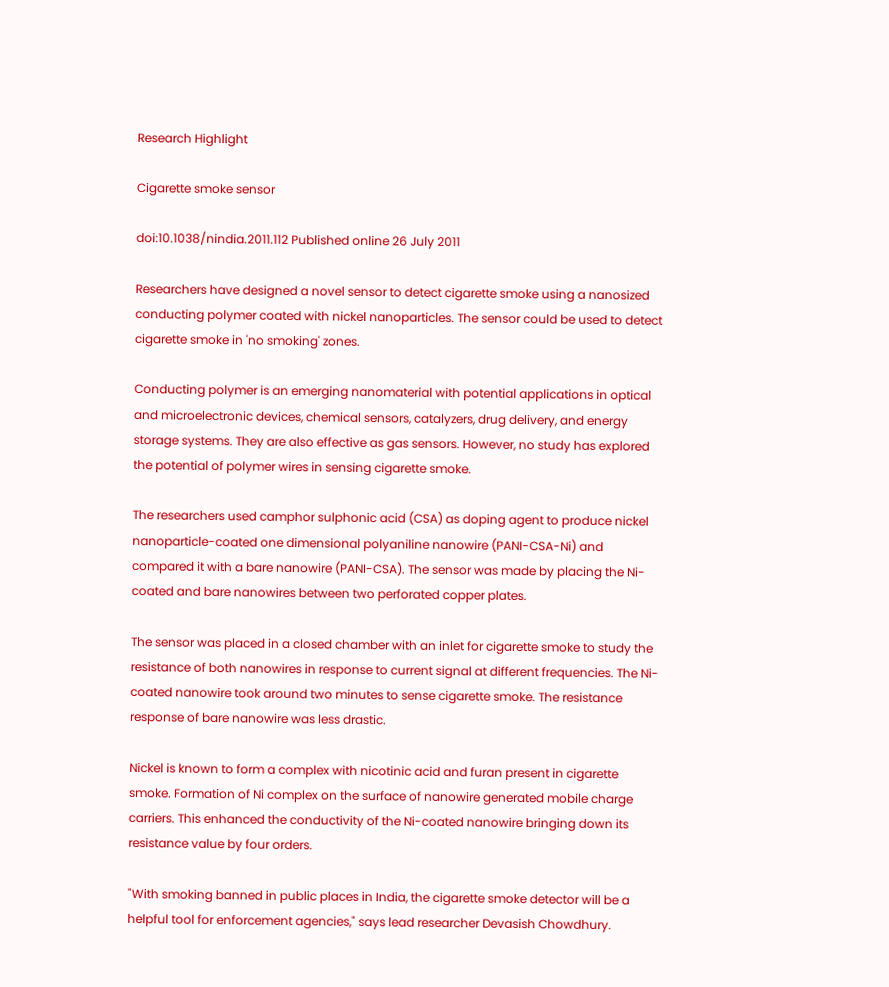Research Highlight

Cigarette smoke sensor

doi:10.1038/nindia.2011.112 Published online 26 July 2011

Researchers have designed a novel sensor to detect cigarette smoke using a nanosized conducting polymer coated with nickel nanoparticles. The sensor could be used to detect cigarette smoke in 'no smoking' zones.

Conducting polymer is an emerging nanomaterial with potential applications in optical and microelectronic devices, chemical sensors, catalyzers, drug delivery, and energy storage systems. They are also effective as gas sensors. However, no study has explored the potential of polymer wires in sensing cigarette smoke.

The researchers used camphor sulphonic acid (CSA) as doping agent to produce nickel nanoparticle-coated one dimensional polyaniline nanowire (PANI-CSA-Ni) and compared it with a bare nanowire (PANI-CSA). The sensor was made by placing the Ni-coated and bare nanowires between two perforated copper plates.

The sensor was placed in a closed chamber with an inlet for cigarette smoke to study the resistance of both nanowires in response to current signal at different frequencies. The Ni-coated nanowire took around two minutes to sense cigarette smoke. The resistance response of bare nanowire was less drastic.

Nickel is known to form a complex with nicotinic acid and furan present in cigarette smoke. Formation of Ni complex on the surface of nanowire generated mobile charge carriers. This enhanced the conductivity of the Ni-coated nanowire bringing down its resistance value by four orders.

"With smoking banned in public places in India, the cigarette smoke detector will be a helpful tool for enforcement agencies," says lead researcher Devasish Chowdhury.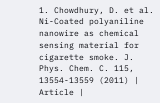1. Chowdhury, D. et al. Ni-Coated polyaniline nanowire as chemical sensing material for cigarette smoke. J. Phys. Chem. C. 115, 13554-13559 (2011) | Article |